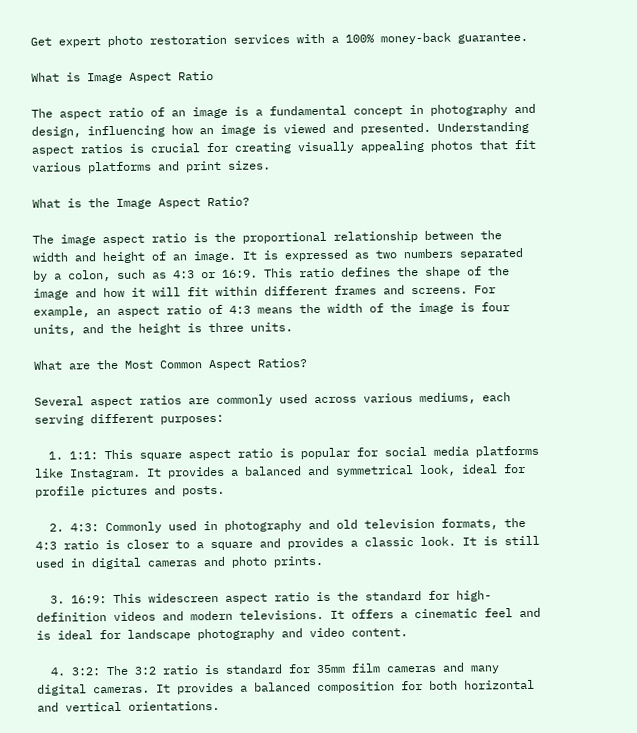Get expert photo restoration services with a 100% money-back guarantee.

What is Image Aspect Ratio

The aspect ratio of an image is a fundamental concept in photography and design, influencing how an image is viewed and presented. Understanding aspect ratios is crucial for creating visually appealing photos that fit various platforms and print sizes.

What is the Image Aspect Ratio?

The image aspect ratio is the proportional relationship between the width and height of an image. It is expressed as two numbers separated by a colon, such as 4:3 or 16:9. This ratio defines the shape of the image and how it will fit within different frames and screens. For example, an aspect ratio of 4:3 means the width of the image is four units, and the height is three units.

What are the Most Common Aspect Ratios?

Several aspect ratios are commonly used across various mediums, each serving different purposes:

  1. 1:1: This square aspect ratio is popular for social media platforms like Instagram. It provides a balanced and symmetrical look, ideal for profile pictures and posts.

  2. 4:3: Commonly used in photography and old television formats, the 4:3 ratio is closer to a square and provides a classic look. It is still used in digital cameras and photo prints.

  3. 16:9: This widescreen aspect ratio is the standard for high-definition videos and modern televisions. It offers a cinematic feel and is ideal for landscape photography and video content.

  4. 3:2: The 3:2 ratio is standard for 35mm film cameras and many digital cameras. It provides a balanced composition for both horizontal and vertical orientations.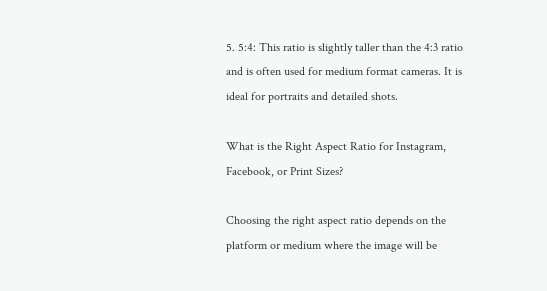5. 5:4: This ratio is slightly taller than the 4:3 ratio and is often used for medium format cameras. It is ideal for portraits and detailed shots.

What is the Right Aspect Ratio for Instagram, Facebook, or Print Sizes?

Choosing the right aspect ratio depends on the platform or medium where the image will be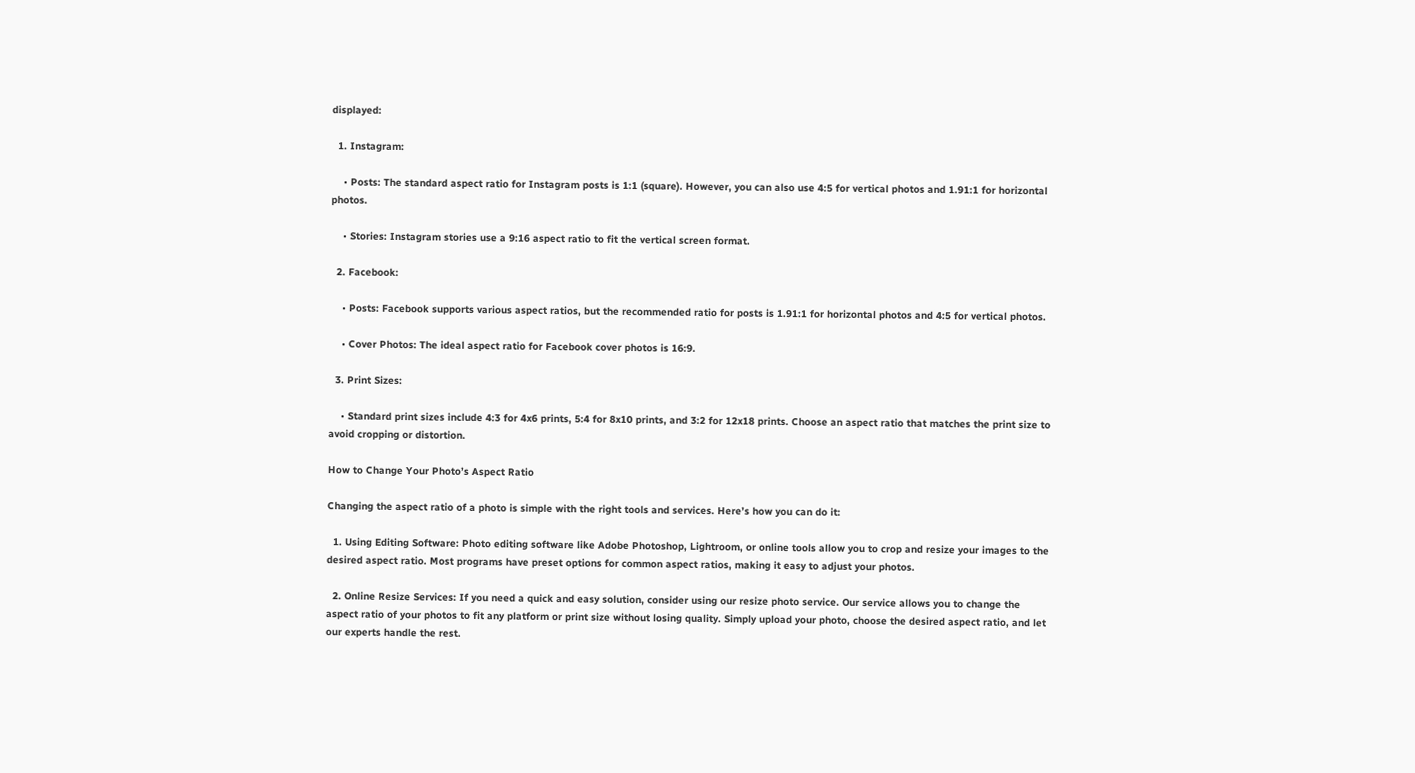displayed:

  1. Instagram:

    • Posts: The standard aspect ratio for Instagram posts is 1:1 (square). However, you can also use 4:5 for vertical photos and 1.91:1 for horizontal photos.

    • Stories: Instagram stories use a 9:16 aspect ratio to fit the vertical screen format.

  2. Facebook:

    • Posts: Facebook supports various aspect ratios, but the recommended ratio for posts is 1.91:1 for horizontal photos and 4:5 for vertical photos.

    • Cover Photos: The ideal aspect ratio for Facebook cover photos is 16:9.

  3. Print Sizes:

    • Standard print sizes include 4:3 for 4x6 prints, 5:4 for 8x10 prints, and 3:2 for 12x18 prints. Choose an aspect ratio that matches the print size to avoid cropping or distortion.

How to Change Your Photo’s Aspect Ratio

Changing the aspect ratio of a photo is simple with the right tools and services. Here’s how you can do it:

  1. Using Editing Software: Photo editing software like Adobe Photoshop, Lightroom, or online tools allow you to crop and resize your images to the desired aspect ratio. Most programs have preset options for common aspect ratios, making it easy to adjust your photos.

  2. Online Resize Services: If you need a quick and easy solution, consider using our resize photo service. Our service allows you to change the aspect ratio of your photos to fit any platform or print size without losing quality. Simply upload your photo, choose the desired aspect ratio, and let our experts handle the rest.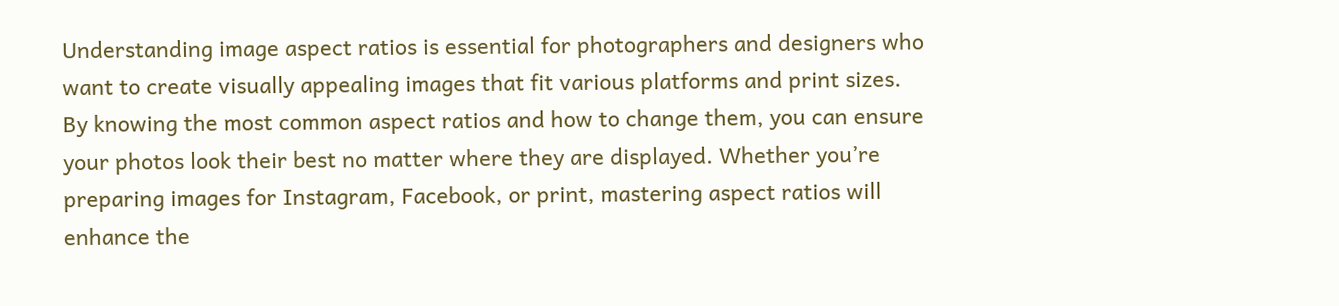Understanding image aspect ratios is essential for photographers and designers who want to create visually appealing images that fit various platforms and print sizes. By knowing the most common aspect ratios and how to change them, you can ensure your photos look their best no matter where they are displayed. Whether you’re preparing images for Instagram, Facebook, or print, mastering aspect ratios will enhance the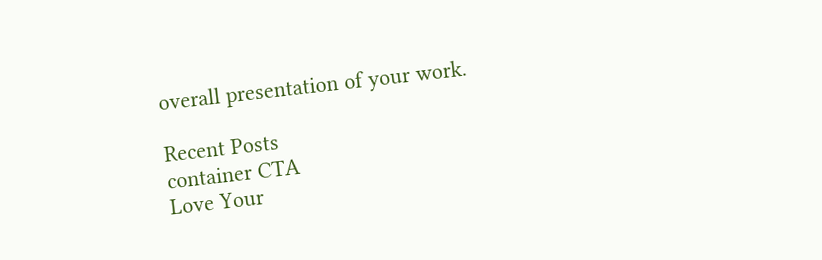overall presentation of your work.

Recent Posts
container CTA
Love Your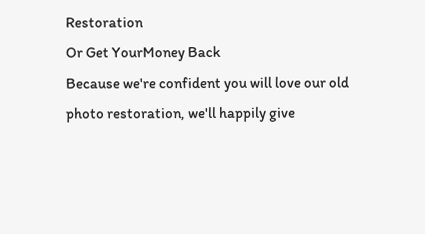Restoration
Or Get YourMoney Back
Because we're confident you will love our old photo restoration, we'll happily give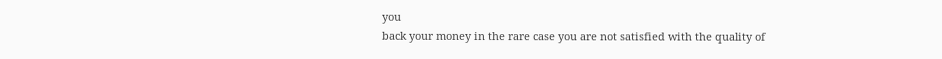you
back your money in the rare case you are not satisfied with the quality of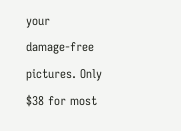your
damage-free pictures. Only $38 for most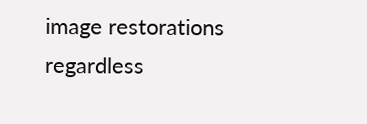image restorations regardless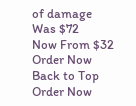of damage
Was $72
Now From $32
Order Now
Back to Top
Order Now